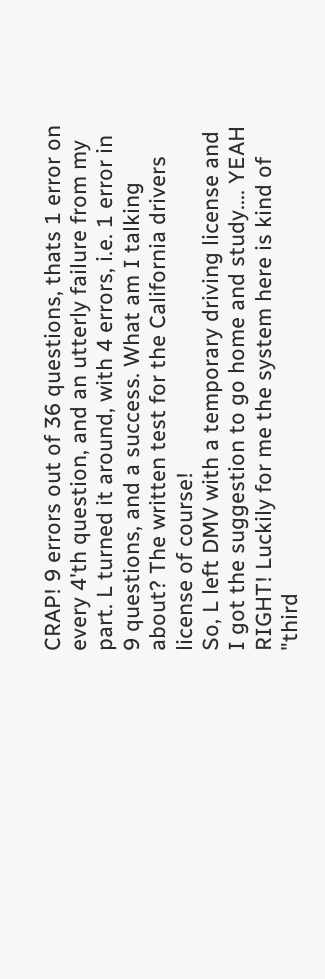CRAP! 9 errors out of 36 questions, thats 1 error on every 4'th question, and an utterly failure from my part. L turned it around, with 4 errors, i.e. 1 error in 9 questions, and a success. What am I talking about? The written test for the California drivers license of course!
So, L left DMV with a temporary driving license and I got the suggestion to go home and study.... YEAH RIGHT! Luckily for me the system here is kind of "third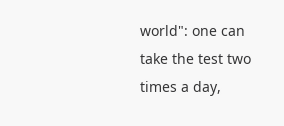world": one can take the test two times a day,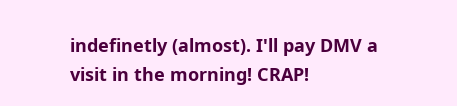indefinetly (almost). I'll pay DMV a visit in the morning! CRAP!